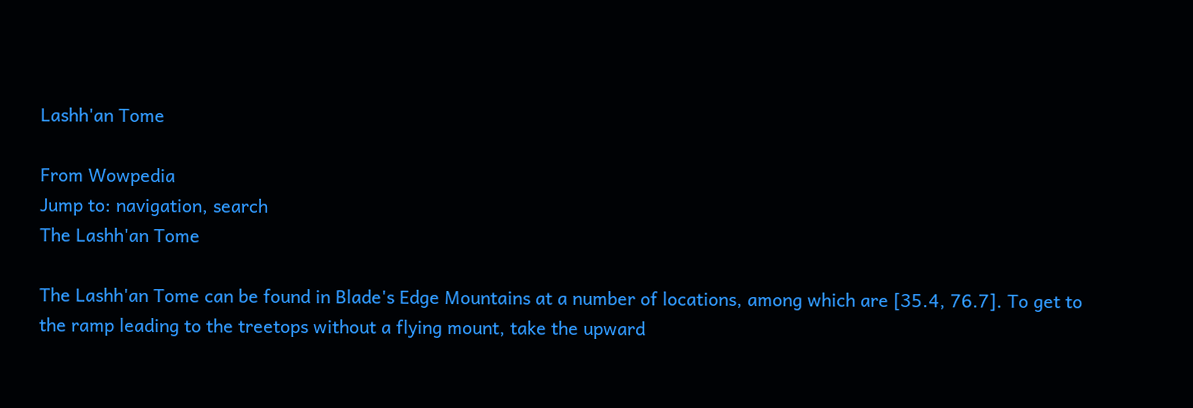Lashh'an Tome

From Wowpedia
Jump to: navigation, search
The Lashh'an Tome

The Lashh'an Tome can be found in Blade's Edge Mountains at a number of locations, among which are [35.4, 76.7]. To get to the ramp leading to the treetops without a flying mount, take the upward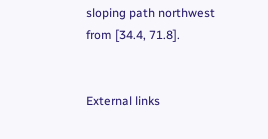sloping path northwest from [34.4, 71.8].


External links